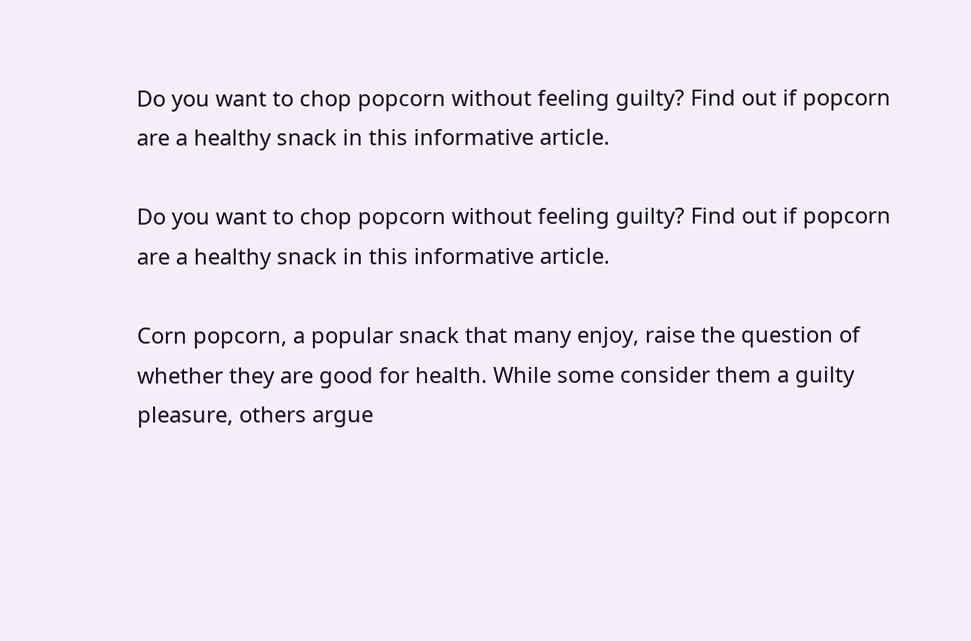Do you want to chop popcorn without feeling guilty? Find out if popcorn are a healthy snack in this informative article.

Do you want to chop popcorn without feeling guilty? Find out if popcorn are a healthy snack in this informative article.

Corn popcorn, a popular snack that many enjoy, raise the question of whether they are good for health. While some consider them a guilty pleasure, others argue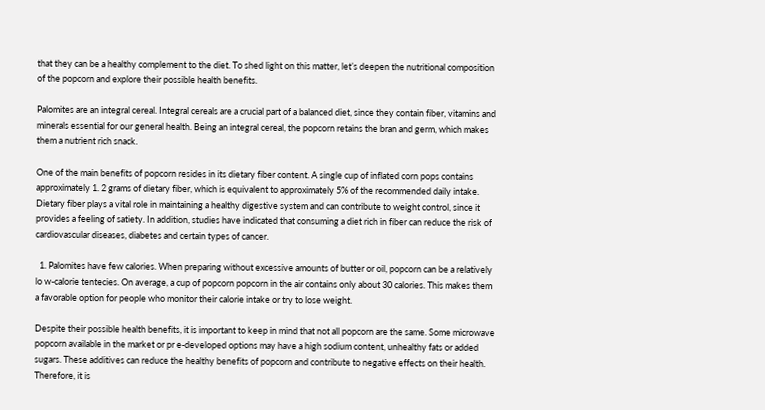that they can be a healthy complement to the diet. To shed light on this matter, let’s deepen the nutritional composition of the popcorn and explore their possible health benefits.

Palomites are an integral cereal. Integral cereals are a crucial part of a balanced diet, since they contain fiber, vitamins and minerals essential for our general health. Being an integral cereal, the popcorn retains the bran and germ, which makes them a nutrient rich snack.

One of the main benefits of popcorn resides in its dietary fiber content. A single cup of inflated corn pops contains approximately 1. 2 grams of dietary fiber, which is equivalent to approximately 5% of the recommended daily intake. Dietary fiber plays a vital role in maintaining a healthy digestive system and can contribute to weight control, since it provides a feeling of satiety. In addition, studies have indicated that consuming a diet rich in fiber can reduce the risk of cardiovascular diseases, diabetes and certain types of cancer.

  1. Palomites have few calories. When preparing without excessive amounts of butter or oil, popcorn can be a relatively lo w-calorie tentecies. On average, a cup of popcorn popcorn in the air contains only about 30 calories. This makes them a favorable option for people who monitor their calorie intake or try to lose weight.

Despite their possible health benefits, it is important to keep in mind that not all popcorn are the same. Some microwave popcorn available in the market or pr e-developed options may have a high sodium content, unhealthy fats or added sugars. These additives can reduce the healthy benefits of popcorn and contribute to negative effects on their health. Therefore, it is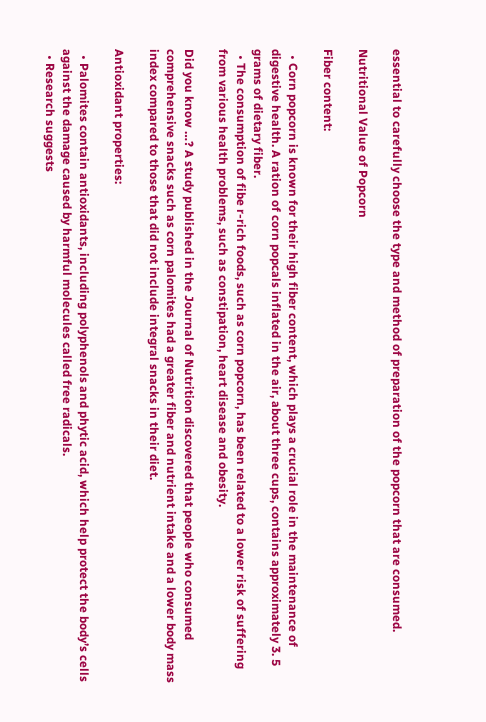essential to carefully choose the type and method of preparation of the popcorn that are consumed.

Nutritional Value of Popcorn

Fiber content:

  • Corn popcorn is known for their high fiber content, which plays a crucial role in the maintenance of digestive health. A ration of corn popcals inflated in the air, about three cups, contains approximately 3. 5 grams of dietary fiber.
  • The consumption of fibe r-rich foods, such as corn popcorn, has been related to a lower risk of suffering from various health problems, such as constipation, heart disease and obesity.

Did you know …? A study published in the Journal of Nutrition discovered that people who consumed comprehensive snacks such as corn palomites had a greater fiber and nutrient intake and a lower body mass index compared to those that did not include integral snacks in their diet.

Antioxidant properties:

  • Palomites contain antioxidants, including polyphenols and phytic acid, which help protect the body’s cells against the damage caused by harmful molecules called free radicals.
  • Research suggests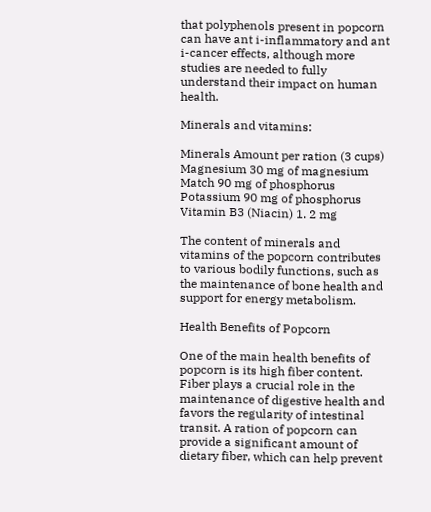that polyphenols present in popcorn can have ant i-inflammatory and ant i-cancer effects, although more studies are needed to fully understand their impact on human health.

Minerals and vitamins:

Minerals Amount per ration (3 cups)
Magnesium 30 mg of magnesium
Match 90 mg of phosphorus
Potassium 90 mg of phosphorus
Vitamin B3 (Niacin) 1. 2 mg

The content of minerals and vitamins of the popcorn contributes to various bodily functions, such as the maintenance of bone health and support for energy metabolism.

Health Benefits of Popcorn

One of the main health benefits of popcorn is its high fiber content. Fiber plays a crucial role in the maintenance of digestive health and favors the regularity of intestinal transit. A ration of popcorn can provide a significant amount of dietary fiber, which can help prevent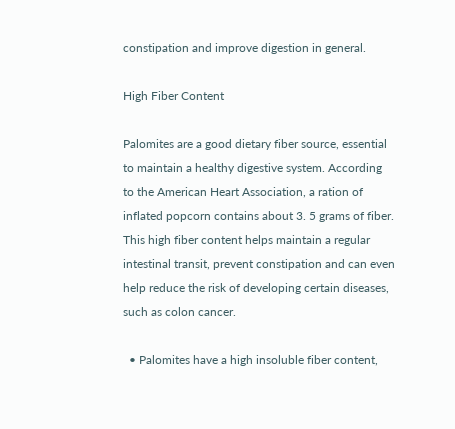constipation and improve digestion in general.

High Fiber Content

Palomites are a good dietary fiber source, essential to maintain a healthy digestive system. According to the American Heart Association, a ration of inflated popcorn contains about 3. 5 grams of fiber. This high fiber content helps maintain a regular intestinal transit, prevent constipation and can even help reduce the risk of developing certain diseases, such as colon cancer.

  • Palomites have a high insoluble fiber content,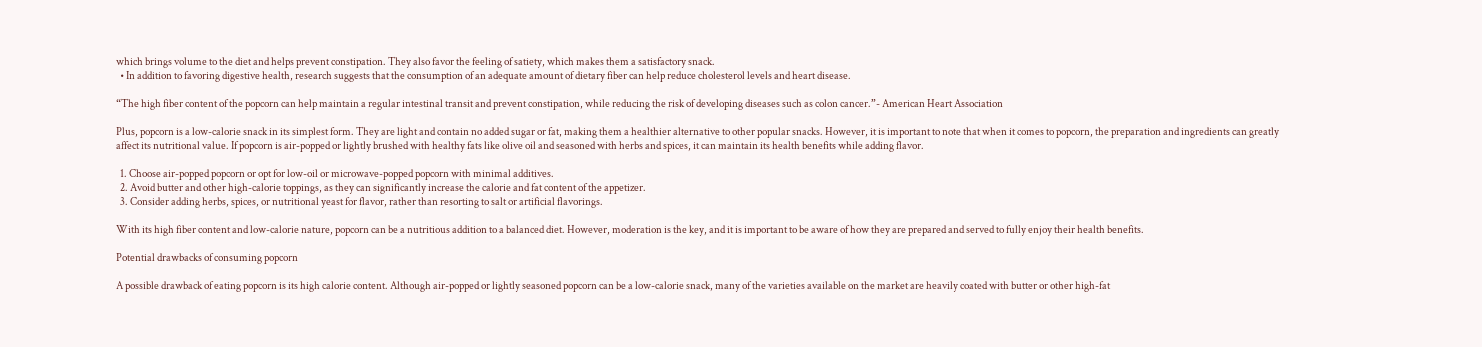which brings volume to the diet and helps prevent constipation. They also favor the feeling of satiety, which makes them a satisfactory snack.
  • In addition to favoring digestive health, research suggests that the consumption of an adequate amount of dietary fiber can help reduce cholesterol levels and heart disease.

“The high fiber content of the popcorn can help maintain a regular intestinal transit and prevent constipation, while reducing the risk of developing diseases such as colon cancer.”- American Heart Association

Plus, popcorn is a low-calorie snack in its simplest form. They are light and contain no added sugar or fat, making them a healthier alternative to other popular snacks. However, it is important to note that when it comes to popcorn, the preparation and ingredients can greatly affect its nutritional value. If popcorn is air-popped or lightly brushed with healthy fats like olive oil and seasoned with herbs and spices, it can maintain its health benefits while adding flavor.

  1. Choose air-popped popcorn or opt for low-oil or microwave-popped popcorn with minimal additives.
  2. Avoid butter and other high-calorie toppings, as they can significantly increase the calorie and fat content of the appetizer.
  3. Consider adding herbs, spices, or nutritional yeast for flavor, rather than resorting to salt or artificial flavorings.

With its high fiber content and low-calorie nature, popcorn can be a nutritious addition to a balanced diet. However, moderation is the key, and it is important to be aware of how they are prepared and served to fully enjoy their health benefits.

Potential drawbacks of consuming popcorn

A possible drawback of eating popcorn is its high calorie content. Although air-popped or lightly seasoned popcorn can be a low-calorie snack, many of the varieties available on the market are heavily coated with butter or other high-fat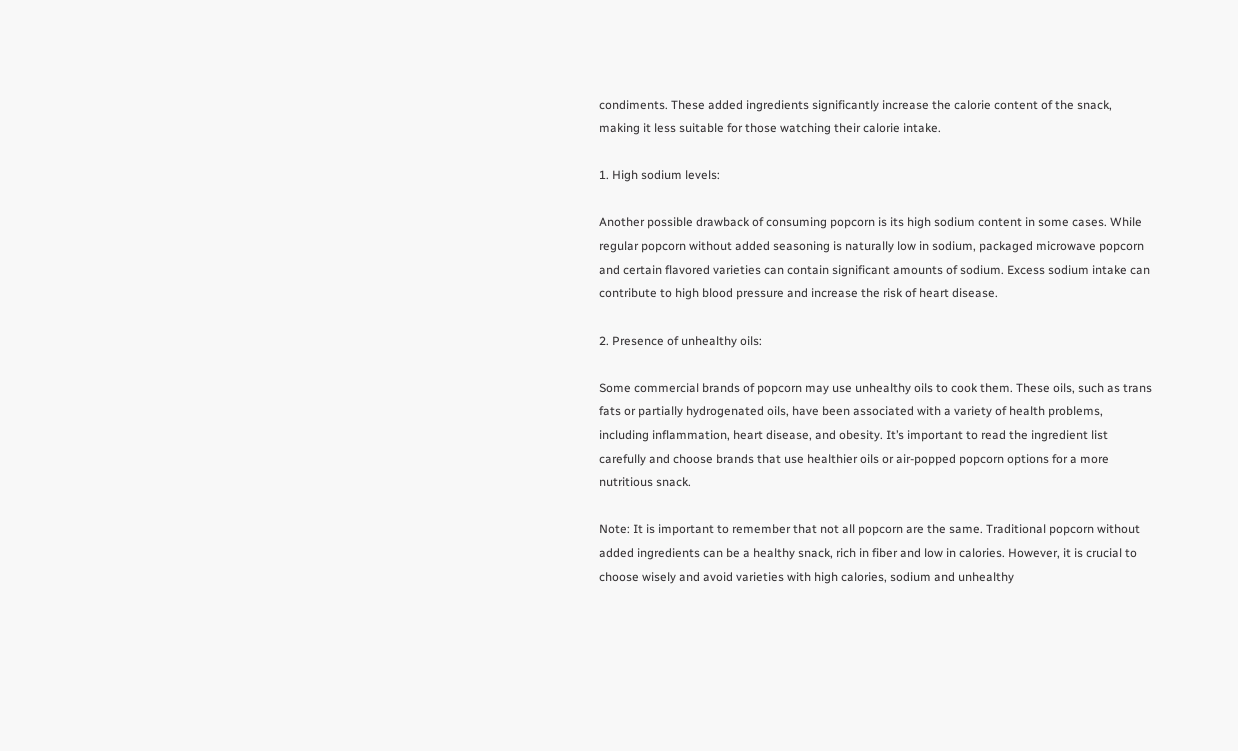condiments. These added ingredients significantly increase the calorie content of the snack, making it less suitable for those watching their calorie intake.

1. High sodium levels:

Another possible drawback of consuming popcorn is its high sodium content in some cases. While regular popcorn without added seasoning is naturally low in sodium, packaged microwave popcorn and certain flavored varieties can contain significant amounts of sodium. Excess sodium intake can contribute to high blood pressure and increase the risk of heart disease.

2. Presence of unhealthy oils:

Some commercial brands of popcorn may use unhealthy oils to cook them. These oils, such as trans fats or partially hydrogenated oils, have been associated with a variety of health problems, including inflammation, heart disease, and obesity. It’s important to read the ingredient list carefully and choose brands that use healthier oils or air-popped popcorn options for a more nutritious snack.

Note: It is important to remember that not all popcorn are the same. Traditional popcorn without added ingredients can be a healthy snack, rich in fiber and low in calories. However, it is crucial to choose wisely and avoid varieties with high calories, sodium and unhealthy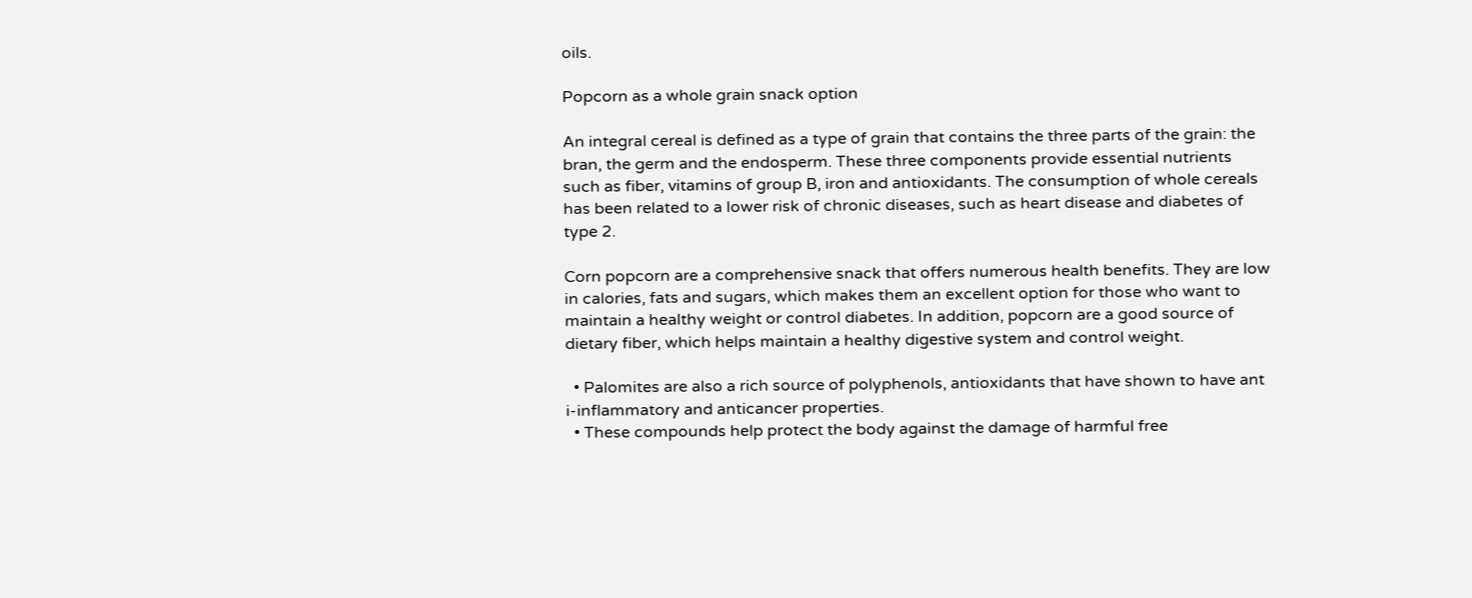oils.

Popcorn as a whole grain snack option

An integral cereal is defined as a type of grain that contains the three parts of the grain: the bran, the germ and the endosperm. These three components provide essential nutrients such as fiber, vitamins of group B, iron and antioxidants. The consumption of whole cereals has been related to a lower risk of chronic diseases, such as heart disease and diabetes of type 2.

Corn popcorn are a comprehensive snack that offers numerous health benefits. They are low in calories, fats and sugars, which makes them an excellent option for those who want to maintain a healthy weight or control diabetes. In addition, popcorn are a good source of dietary fiber, which helps maintain a healthy digestive system and control weight.

  • Palomites are also a rich source of polyphenols, antioxidants that have shown to have ant i-inflammatory and anticancer properties.
  • These compounds help protect the body against the damage of harmful free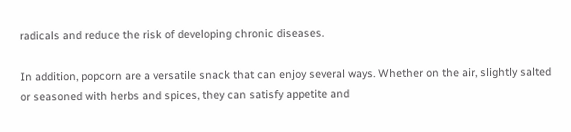radicals and reduce the risk of developing chronic diseases.

In addition, popcorn are a versatile snack that can enjoy several ways. Whether on the air, slightly salted or seasoned with herbs and spices, they can satisfy appetite and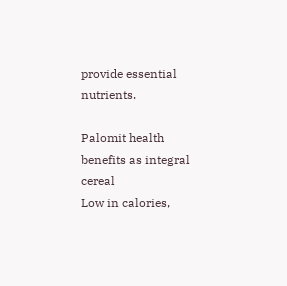provide essential nutrients.

Palomit health benefits as integral cereal
Low in calories,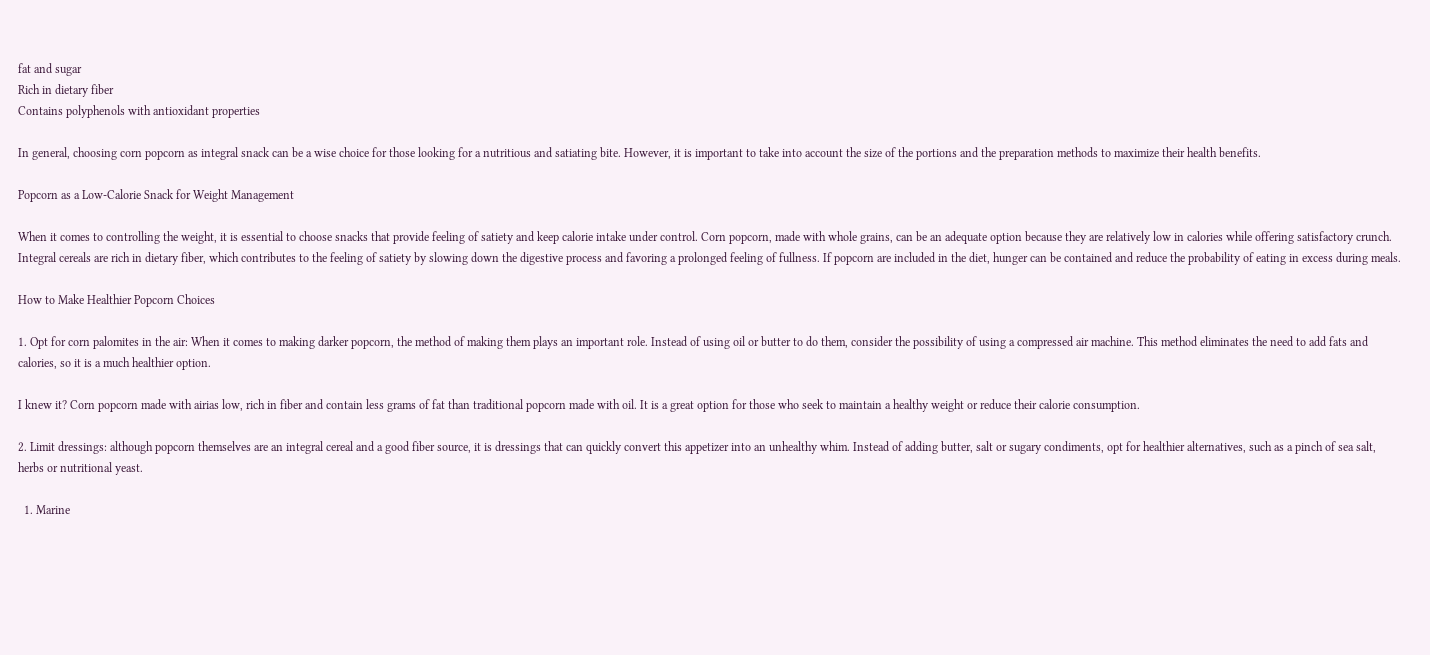fat and sugar
Rich in dietary fiber
Contains polyphenols with antioxidant properties

In general, choosing corn popcorn as integral snack can be a wise choice for those looking for a nutritious and satiating bite. However, it is important to take into account the size of the portions and the preparation methods to maximize their health benefits.

Popcorn as a Low-Calorie Snack for Weight Management

When it comes to controlling the weight, it is essential to choose snacks that provide feeling of satiety and keep calorie intake under control. Corn popcorn, made with whole grains, can be an adequate option because they are relatively low in calories while offering satisfactory crunch. Integral cereals are rich in dietary fiber, which contributes to the feeling of satiety by slowing down the digestive process and favoring a prolonged feeling of fullness. If popcorn are included in the diet, hunger can be contained and reduce the probability of eating in excess during meals.

How to Make Healthier Popcorn Choices

1. Opt for corn palomites in the air: When it comes to making darker popcorn, the method of making them plays an important role. Instead of using oil or butter to do them, consider the possibility of using a compressed air machine. This method eliminates the need to add fats and calories, so it is a much healthier option.

I knew it? Corn popcorn made with airias low, rich in fiber and contain less grams of fat than traditional popcorn made with oil. It is a great option for those who seek to maintain a healthy weight or reduce their calorie consumption.

2. Limit dressings: although popcorn themselves are an integral cereal and a good fiber source, it is dressings that can quickly convert this appetizer into an unhealthy whim. Instead of adding butter, salt or sugary condiments, opt for healthier alternatives, such as a pinch of sea salt, herbs or nutritional yeast.

  1. Marine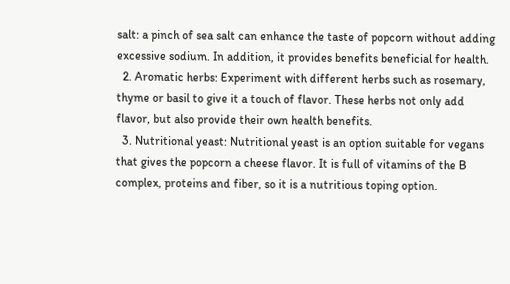salt: a pinch of sea salt can enhance the taste of popcorn without adding excessive sodium. In addition, it provides benefits beneficial for health.
  2. Aromatic herbs: Experiment with different herbs such as rosemary, thyme or basil to give it a touch of flavor. These herbs not only add flavor, but also provide their own health benefits.
  3. Nutritional yeast: Nutritional yeast is an option suitable for vegans that gives the popcorn a cheese flavor. It is full of vitamins of the B complex, proteins and fiber, so it is a nutritious toping option.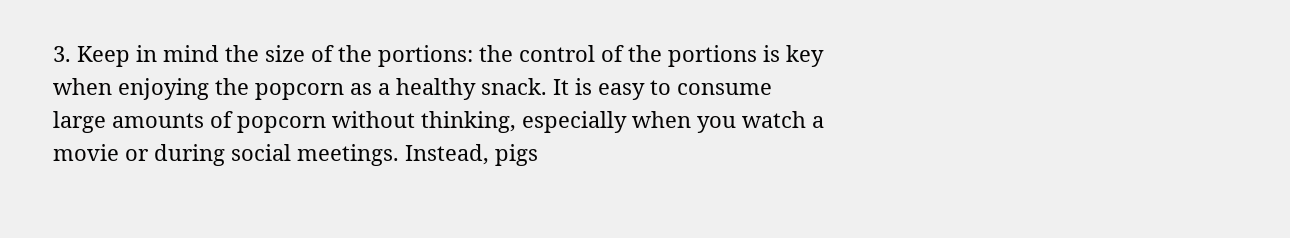3. Keep in mind the size of the portions: the control of the portions is key when enjoying the popcorn as a healthy snack. It is easy to consume large amounts of popcorn without thinking, especially when you watch a movie or during social meetings. Instead, pigs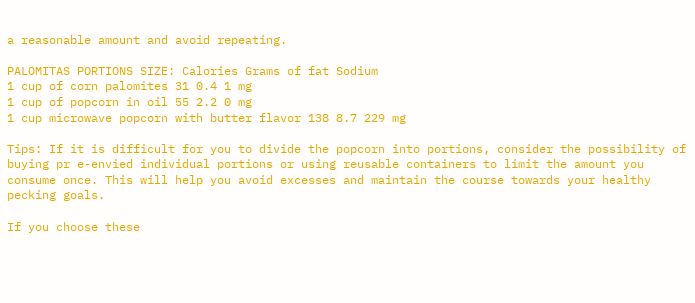a reasonable amount and avoid repeating.

PALOMITAS PORTIONS SIZE: Calories Grams of fat Sodium
1 cup of corn palomites 31 0.4 1 mg
1 cup of popcorn in oil 55 2.2 0 mg
1 cup microwave popcorn with butter flavor 138 8.7 229 mg

Tips: If it is difficult for you to divide the popcorn into portions, consider the possibility of buying pr e-envied individual portions or using reusable containers to limit the amount you consume once. This will help you avoid excesses and maintain the course towards your healthy pecking goals.

If you choose these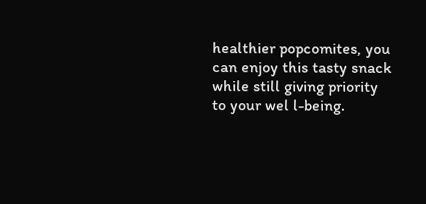healthier popcomites, you can enjoy this tasty snack while still giving priority to your wel l-being.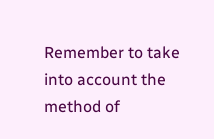Remember to take into account the method of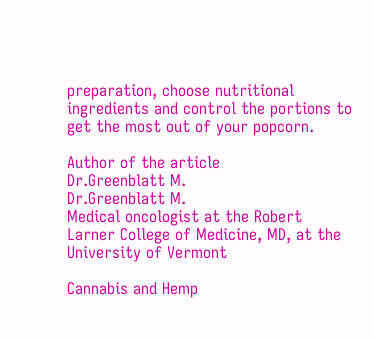preparation, choose nutritional ingredients and control the portions to get the most out of your popcorn.

Author of the article
Dr.Greenblatt M.
Dr.Greenblatt M.
Medical oncologist at the Robert Larner College of Medicine, MD, at the University of Vermont

Cannabis and Hemp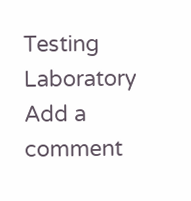Testing Laboratory
Add a comment